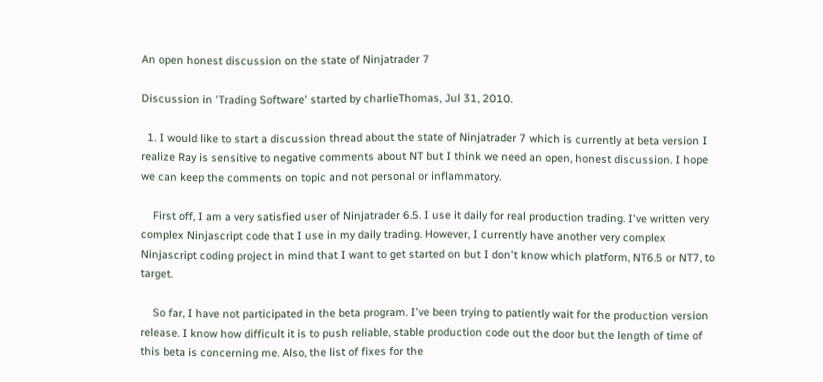An open honest discussion on the state of Ninjatrader 7

Discussion in 'Trading Software' started by charlieThomas, Jul 31, 2010.

  1. I would like to start a discussion thread about the state of Ninjatrader 7 which is currently at beta version I realize Ray is sensitive to negative comments about NT but I think we need an open, honest discussion. I hope we can keep the comments on topic and not personal or inflammatory.

    First off, I am a very satisfied user of Ninjatrader 6.5. I use it daily for real production trading. I've written very complex Ninjascript code that I use in my daily trading. However, I currently have another very complex Ninjascript coding project in mind that I want to get started on but I don't know which platform, NT6.5 or NT7, to target.

    So far, I have not participated in the beta program. I've been trying to patiently wait for the production version release. I know how difficult it is to push reliable, stable production code out the door but the length of time of this beta is concerning me. Also, the list of fixes for the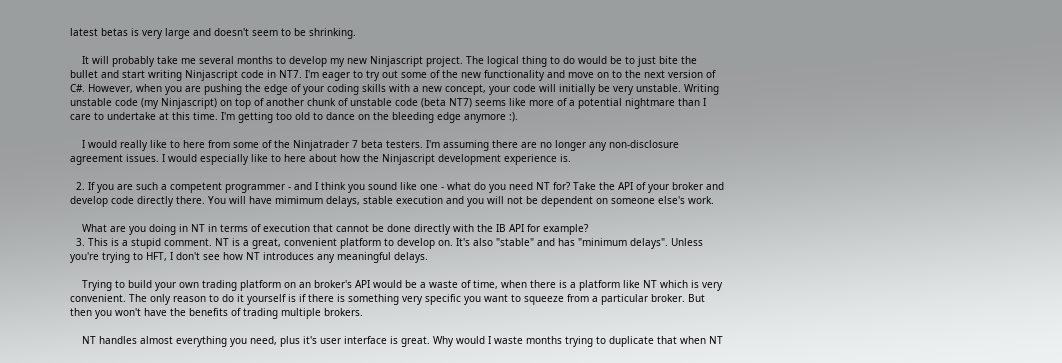latest betas is very large and doesn't seem to be shrinking.

    It will probably take me several months to develop my new Ninjascript project. The logical thing to do would be to just bite the bullet and start writing Ninjascript code in NT7. I'm eager to try out some of the new functionality and move on to the next version of C#. However, when you are pushing the edge of your coding skills with a new concept, your code will initially be very unstable. Writing unstable code (my Ninjascript) on top of another chunk of unstable code (beta NT7) seems like more of a potential nightmare than I care to undertake at this time. I'm getting too old to dance on the bleeding edge anymore :).

    I would really like to here from some of the Ninjatrader 7 beta testers. I'm assuming there are no longer any non-disclosure agreement issues. I would especially like to here about how the Ninjascript development experience is.

  2. If you are such a competent programmer - and I think you sound like one - what do you need NT for? Take the API of your broker and develop code directly there. You will have mimimum delays, stable execution and you will not be dependent on someone else's work.

    What are you doing in NT in terms of execution that cannot be done directly with the IB API for example?
  3. This is a stupid comment. NT is a great, convenient platform to develop on. It's also "stable" and has "minimum delays". Unless you're trying to HFT, I don't see how NT introduces any meaningful delays.

    Trying to build your own trading platform on an broker's API would be a waste of time, when there is a platform like NT which is very convenient. The only reason to do it yourself is if there is something very specific you want to squeeze from a particular broker. But then you won't have the benefits of trading multiple brokers.

    NT handles almost everything you need, plus it's user interface is great. Why would I waste months trying to duplicate that when NT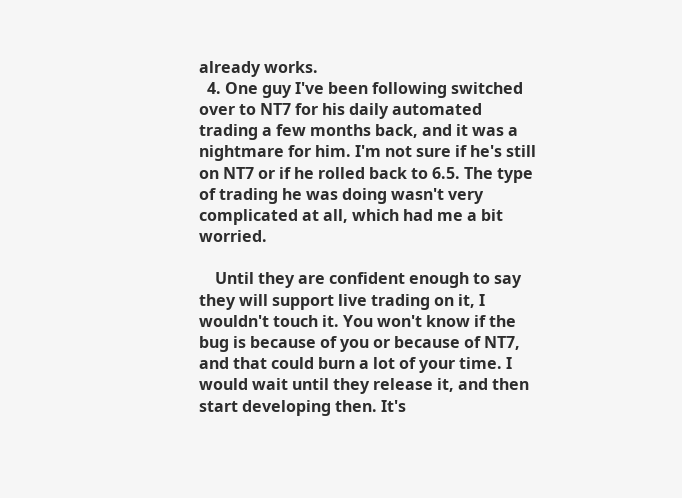already works.
  4. One guy I've been following switched over to NT7 for his daily automated trading a few months back, and it was a nightmare for him. I'm not sure if he's still on NT7 or if he rolled back to 6.5. The type of trading he was doing wasn't very complicated at all, which had me a bit worried.

    Until they are confident enough to say they will support live trading on it, I wouldn't touch it. You won't know if the bug is because of you or because of NT7, and that could burn a lot of your time. I would wait until they release it, and then start developing then. It's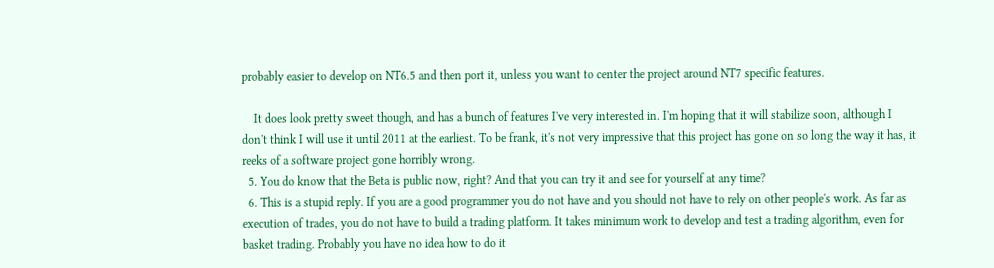probably easier to develop on NT6.5 and then port it, unless you want to center the project around NT7 specific features.

    It does look pretty sweet though, and has a bunch of features I've very interested in. I'm hoping that it will stabilize soon, although I don't think I will use it until 2011 at the earliest. To be frank, it's not very impressive that this project has gone on so long the way it has, it reeks of a software project gone horribly wrong.
  5. You do know that the Beta is public now, right? And that you can try it and see for yourself at any time?
  6. This is a stupid reply. If you are a good programmer you do not have and you should not have to rely on other people's work. As far as execution of trades, you do not have to build a trading platform. It takes minimum work to develop and test a trading algorithm, even for basket trading. Probably you have no idea how to do it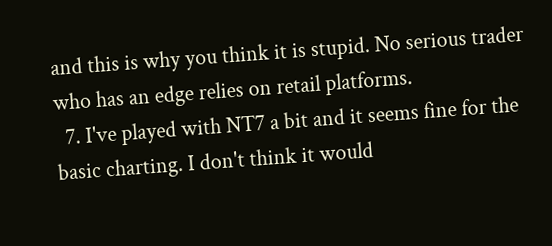and this is why you think it is stupid. No serious trader who has an edge relies on retail platforms.
  7. I've played with NT7 a bit and it seems fine for the basic charting. I don't think it would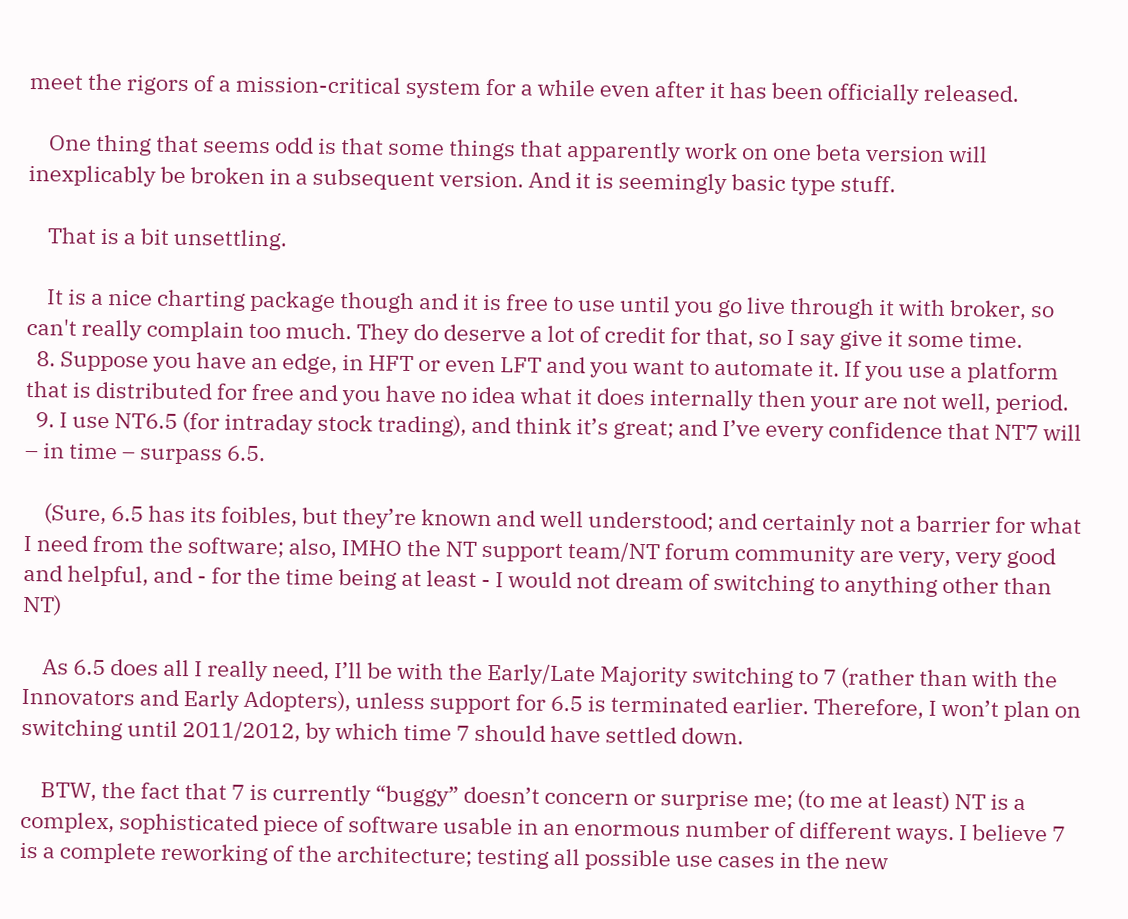meet the rigors of a mission-critical system for a while even after it has been officially released.

    One thing that seems odd is that some things that apparently work on one beta version will inexplicably be broken in a subsequent version. And it is seemingly basic type stuff.

    That is a bit unsettling.

    It is a nice charting package though and it is free to use until you go live through it with broker, so can't really complain too much. They do deserve a lot of credit for that, so I say give it some time.
  8. Suppose you have an edge, in HFT or even LFT and you want to automate it. If you use a platform that is distributed for free and you have no idea what it does internally then your are not well, period.
  9. I use NT6.5 (for intraday stock trading), and think it’s great; and I’ve every confidence that NT7 will – in time – surpass 6.5.

    (Sure, 6.5 has its foibles, but they’re known and well understood; and certainly not a barrier for what I need from the software; also, IMHO the NT support team/NT forum community are very, very good and helpful, and - for the time being at least - I would not dream of switching to anything other than NT)

    As 6.5 does all I really need, I’ll be with the Early/Late Majority switching to 7 (rather than with the Innovators and Early Adopters), unless support for 6.5 is terminated earlier. Therefore, I won’t plan on switching until 2011/2012, by which time 7 should have settled down.

    BTW, the fact that 7 is currently “buggy” doesn’t concern or surprise me; (to me at least) NT is a complex, sophisticated piece of software usable in an enormous number of different ways. I believe 7 is a complete reworking of the architecture; testing all possible use cases in the new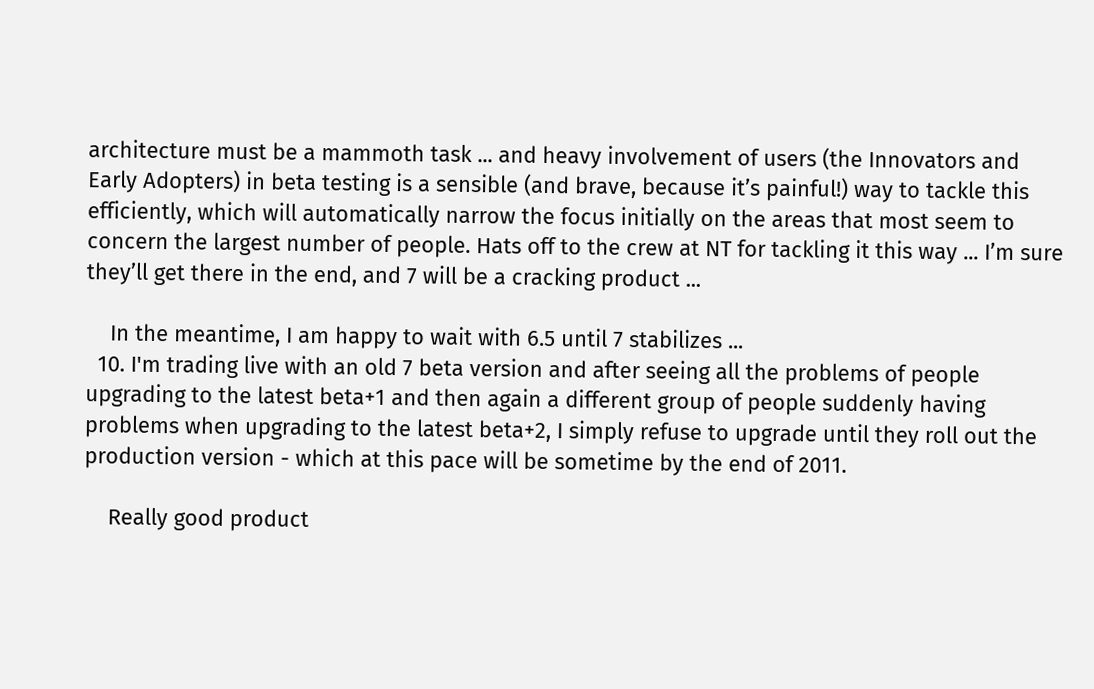architecture must be a mammoth task ... and heavy involvement of users (the Innovators and Early Adopters) in beta testing is a sensible (and brave, because it’s painful!) way to tackle this efficiently, which will automatically narrow the focus initially on the areas that most seem to concern the largest number of people. Hats off to the crew at NT for tackling it this way ... I’m sure they’ll get there in the end, and 7 will be a cracking product ...

    In the meantime, I am happy to wait with 6.5 until 7 stabilizes ...
  10. I'm trading live with an old 7 beta version and after seeing all the problems of people upgrading to the latest beta+1 and then again a different group of people suddenly having problems when upgrading to the latest beta+2, I simply refuse to upgrade until they roll out the production version - which at this pace will be sometime by the end of 2011.

    Really good product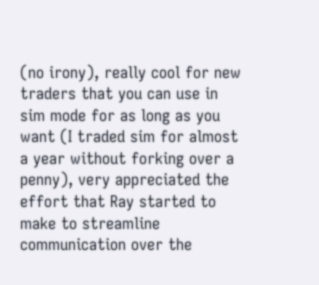(no irony), really cool for new traders that you can use in sim mode for as long as you want (I traded sim for almost a year without forking over a penny), very appreciated the effort that Ray started to make to streamline communication over the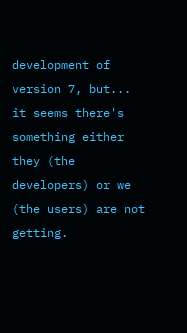development of version 7, but... it seems there's something either they (the developers) or we (the users) are not getting.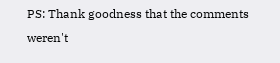PS: Thank goodness that the comments weren't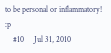to be personal or inflammatory! :p
    #10     Jul 31, 2010